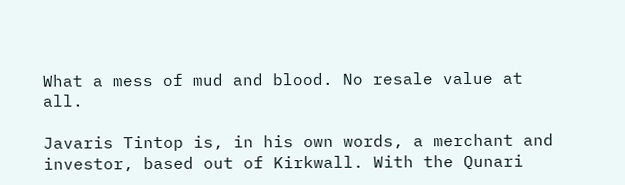What a mess of mud and blood. No resale value at all.

Javaris Tintop is, in his own words, a merchant and investor, based out of Kirkwall. With the Qunari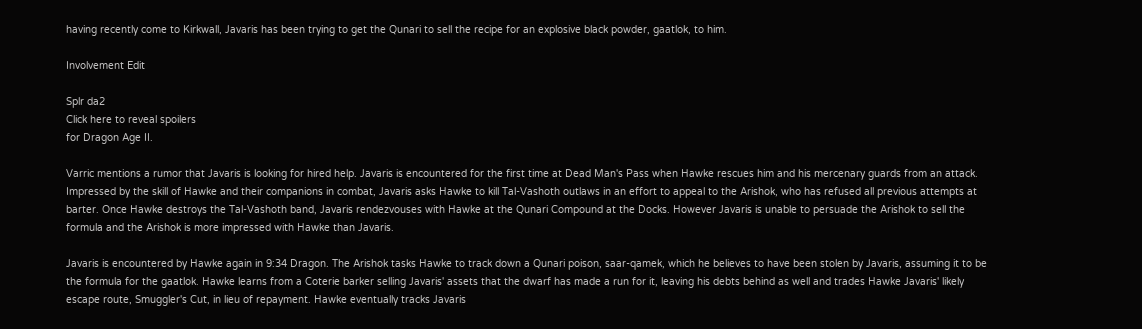having recently come to Kirkwall, Javaris has been trying to get the Qunari to sell the recipe for an explosive black powder, gaatlok, to him.

Involvement Edit

Splr da2
Click here to reveal spoilers
for Dragon Age II.

Varric mentions a rumor that Javaris is looking for hired help. Javaris is encountered for the first time at Dead Man's Pass when Hawke rescues him and his mercenary guards from an attack. Impressed by the skill of Hawke and their companions in combat, Javaris asks Hawke to kill Tal-Vashoth outlaws in an effort to appeal to the Arishok, who has refused all previous attempts at barter. Once Hawke destroys the Tal-Vashoth band, Javaris rendezvouses with Hawke at the Qunari Compound at the Docks. However Javaris is unable to persuade the Arishok to sell the formula and the Arishok is more impressed with Hawke than Javaris.

Javaris is encountered by Hawke again in 9:34 Dragon. The Arishok tasks Hawke to track down a Qunari poison, saar-qamek, which he believes to have been stolen by Javaris, assuming it to be the formula for the gaatlok. Hawke learns from a Coterie barker selling Javaris' assets that the dwarf has made a run for it, leaving his debts behind as well and trades Hawke Javaris' likely escape route, Smuggler's Cut, in lieu of repayment. Hawke eventually tracks Javaris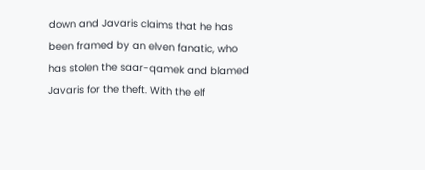down and Javaris claims that he has been framed by an elven fanatic, who has stolen the saar-qamek and blamed Javaris for the theft. With the elf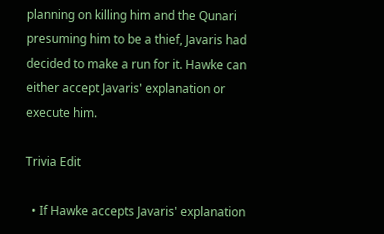planning on killing him and the Qunari presuming him to be a thief, Javaris had decided to make a run for it. Hawke can either accept Javaris' explanation or execute him.

Trivia Edit

  • If Hawke accepts Javaris' explanation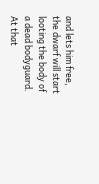and lets him free, the dwarf will start looting the body of a dead bodyguard. At that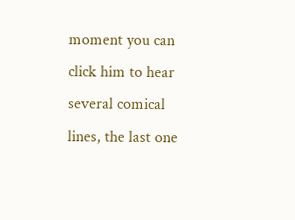moment you can click him to hear several comical lines, the last one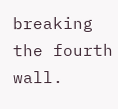breaking the fourth wall.